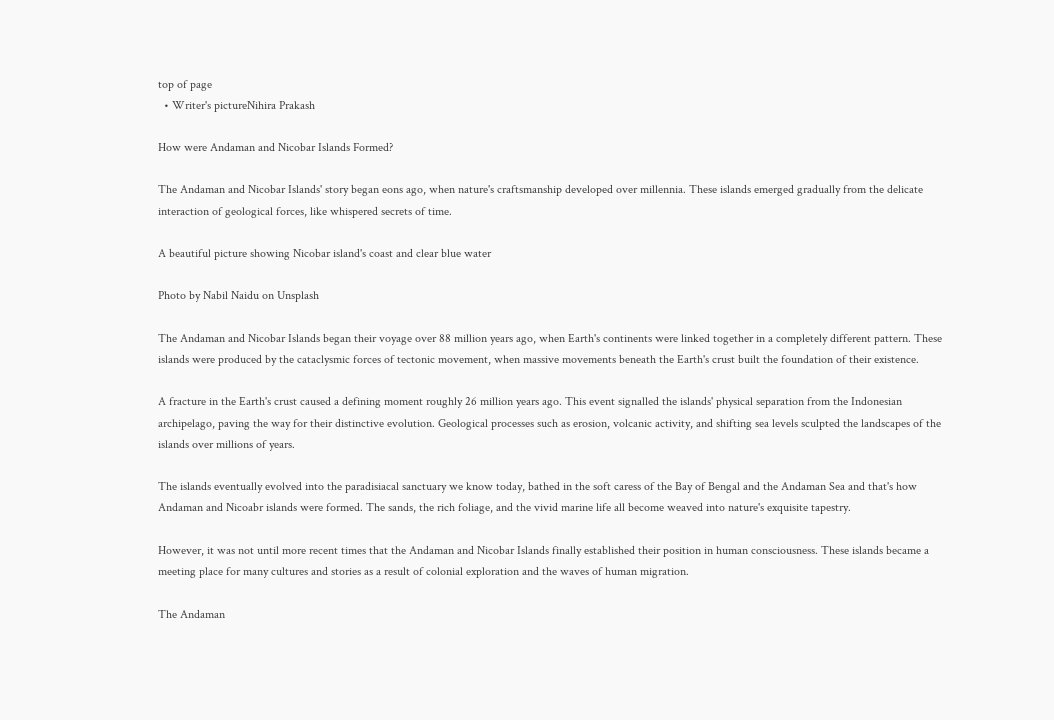top of page
  • Writer's pictureNihira Prakash

How were Andaman and Nicobar Islands Formed?

The Andaman and Nicobar Islands' story began eons ago, when nature's craftsmanship developed over millennia. These islands emerged gradually from the delicate interaction of geological forces, like whispered secrets of time.

A beautiful picture showing Nicobar island's coast and clear blue water

Photo by Nabil Naidu on Unsplash

The Andaman and Nicobar Islands began their voyage over 88 million years ago, when Earth's continents were linked together in a completely different pattern. These islands were produced by the cataclysmic forces of tectonic movement, when massive movements beneath the Earth's crust built the foundation of their existence.

A fracture in the Earth's crust caused a defining moment roughly 26 million years ago. This event signalled the islands' physical separation from the Indonesian archipelago, paving the way for their distinctive evolution. Geological processes such as erosion, volcanic activity, and shifting sea levels sculpted the landscapes of the islands over millions of years.

The islands eventually evolved into the paradisiacal sanctuary we know today, bathed in the soft caress of the Bay of Bengal and the Andaman Sea and that's how Andaman and Nicoabr islands were formed. The sands, the rich foliage, and the vivid marine life all become weaved into nature's exquisite tapestry.

However, it was not until more recent times that the Andaman and Nicobar Islands finally established their position in human consciousness. These islands became a meeting place for many cultures and stories as a result of colonial exploration and the waves of human migration.

The Andaman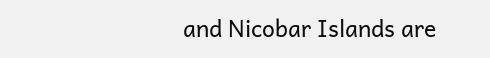and Nicobar Islands are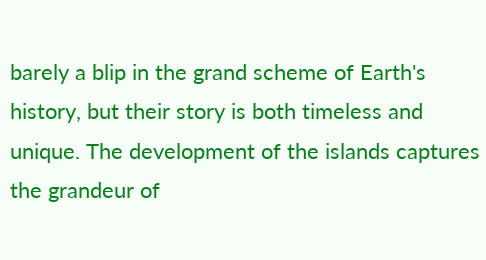barely a blip in the grand scheme of Earth's history, but their story is both timeless and unique. The development of the islands captures the grandeur of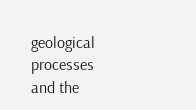geological processes and the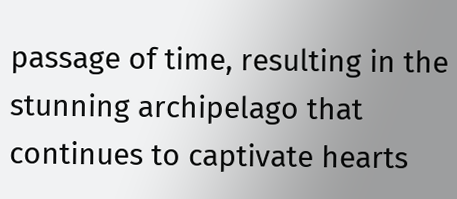passage of time, resulting in the stunning archipelago that continues to captivate hearts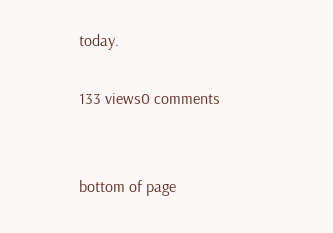today.

133 views0 comments


bottom of page